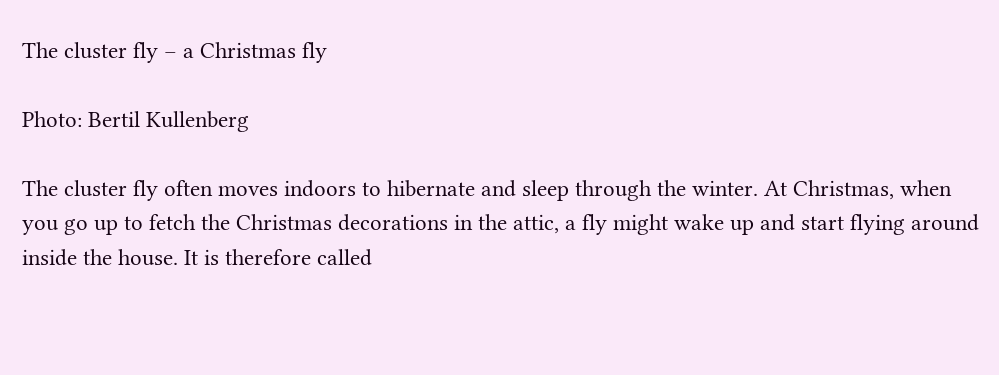The cluster fly – a Christmas fly

Photo: Bertil Kullenberg

The cluster fly often moves indoors to hibernate and sleep through the winter. At Christmas, when you go up to fetch the Christmas decorations in the attic, a fly might wake up and start flying around inside the house. It is therefore called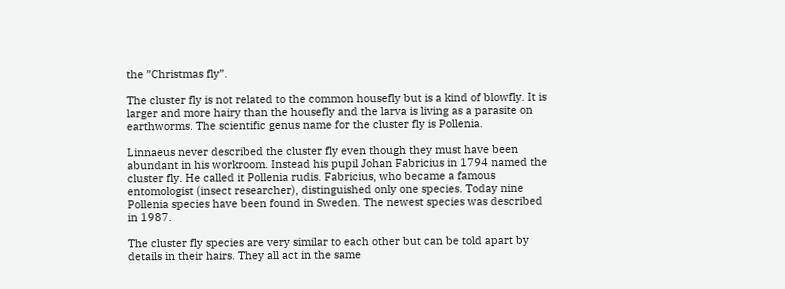the ”Christmas fly”.

The cluster fly is not related to the common housefly but is a kind of blowfly. It is larger and more hairy than the housefly and the larva is living as a parasite on earthworms. The scientific genus name for the cluster fly is Pollenia.

Linnaeus never described the cluster fly even though they must have been abundant in his workroom. Instead his pupil Johan Fabricius in 1794 named the cluster fly. He called it Pollenia rudis. Fabricius, who became a famous entomologist (insect researcher), distinguished only one species. Today nine Pollenia species have been found in Sweden. The newest species was described in 1987.

The cluster fly species are very similar to each other but can be told apart by details in their hairs. They all act in the same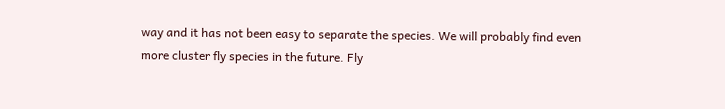way and it has not been easy to separate the species. We will probably find even more cluster fly species in the future. Fly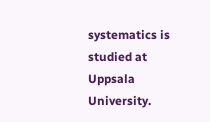systematics is studied at Uppsala University.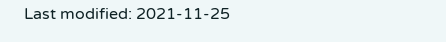Last modified: 2021-11-25